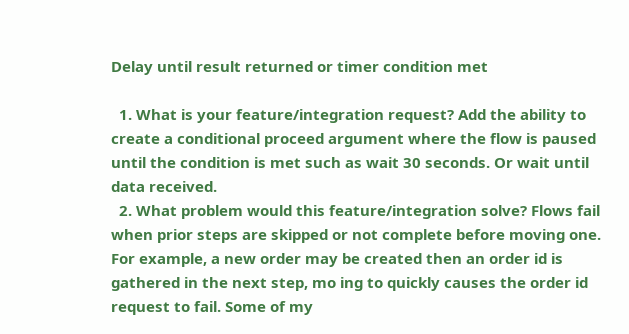Delay until result returned or timer condition met

  1. What is your feature/integration request? Add the ability to create a conditional proceed argument where the flow is paused until the condition is met such as wait 30 seconds. Or wait until data received.
  2. What problem would this feature/integration solve? Flows fail when prior steps are skipped or not complete before moving one. For example, a new order may be created then an order id is gathered in the next step, mo ing to quickly causes the order id request to fail. Some of my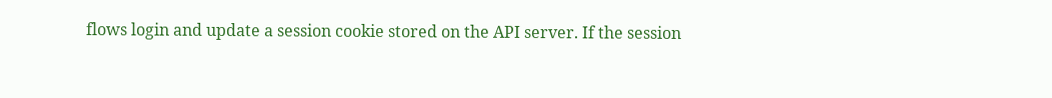flows login and update a session cookie stored on the API server. If the session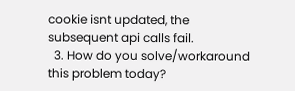cookie isnt updated, the subsequent api calls fail.
  3. How do you solve/workaround this problem today?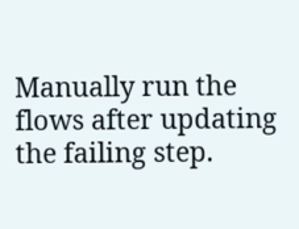Manually run the flows after updating the failing step.